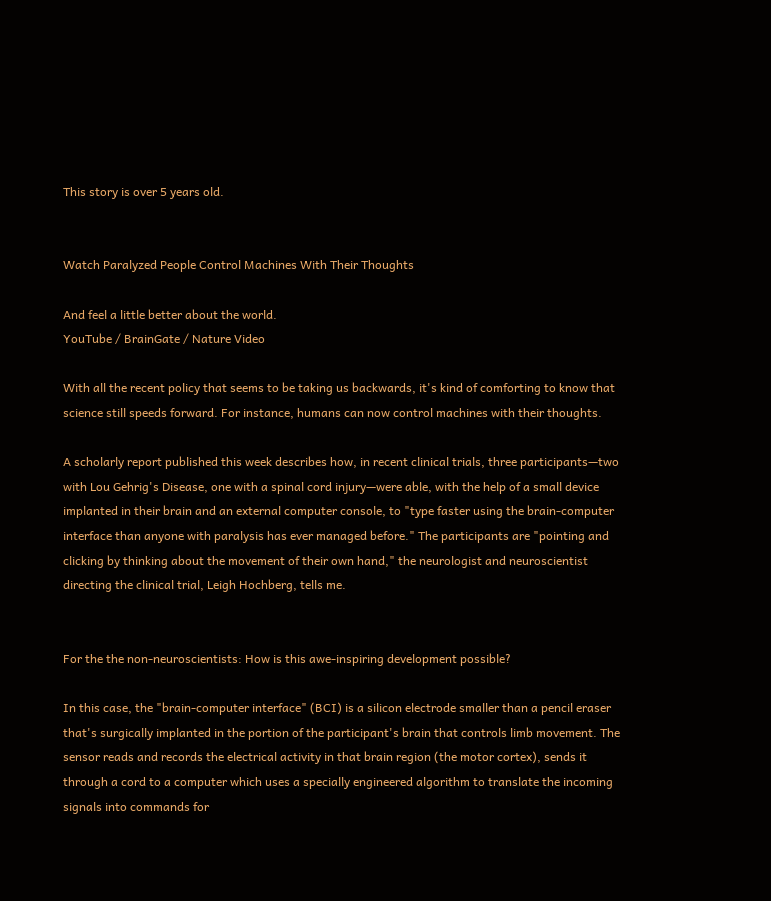This story is over 5 years old.


Watch Paralyzed People Control Machines With Their Thoughts

And feel a little better about the world.
YouTube / BrainGate / Nature Video

With all the recent policy that seems to be taking us backwards, it's kind of comforting to know that science still speeds forward. For instance, humans can now control machines with their thoughts.

A scholarly report published this week describes how, in recent clinical trials, three participants—two with Lou Gehrig's Disease, one with a spinal cord injury—were able, with the help of a small device implanted in their brain and an external computer console, to "type faster using the brain-computer interface than anyone with paralysis has ever managed before." The participants are "pointing and clicking by thinking about the movement of their own hand," the neurologist and neuroscientist directing the clinical trial, Leigh Hochberg, tells me.


For the the non-neuroscientists: How is this awe-inspiring development possible?

In this case, the "brain-computer interface" (BCI) is a silicon electrode smaller than a pencil eraser that's surgically implanted in the portion of the participant's brain that controls limb movement. The sensor reads and records the electrical activity in that brain region (the motor cortex), sends it through a cord to a computer which uses a specially engineered algorithm to translate the incoming signals into commands for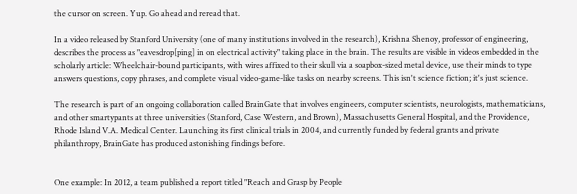the cursor on screen. Yup. Go ahead and reread that.

In a video released by Stanford University (one of many institutions involved in the research), Krishna Shenoy, professor of engineering, describes the process as "eavesdrop[ping] in on electrical activity" taking place in the brain. The results are visible in videos embedded in the scholarly article: Wheelchair-bound participants, with wires affixed to their skull via a soapbox-sized metal device, use their minds to type answers questions, copy phrases, and complete visual video-game-like tasks on nearby screens. This isn't science fiction; it's just science.

The research is part of an ongoing collaboration called BrainGate that involves engineers, computer scientists, neurologists, mathematicians, and other smartypants at three universities (Stanford, Case Western, and Brown), Massachusetts General Hospital, and the Providence, Rhode Island V.A. Medical Center. Launching its first clinical trials in 2004, and currently funded by federal grants and private philanthropy, BrainGate has produced astonishing findings before.


One example: In 2012, a team published a report titled "Reach and Grasp by People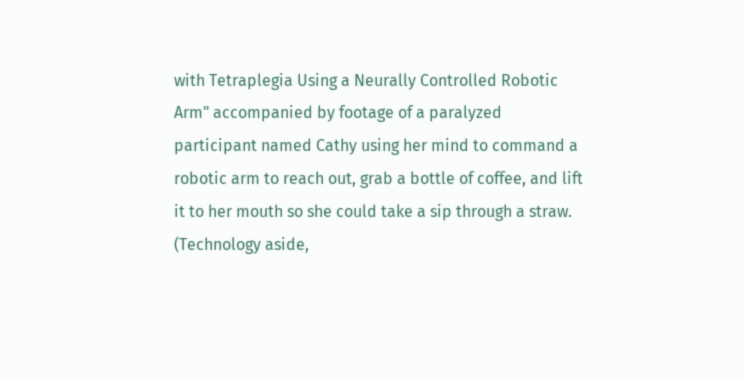with Tetraplegia Using a Neurally Controlled Robotic Arm" accompanied by footage of a paralyzed participant named Cathy using her mind to command a robotic arm to reach out, grab a bottle of coffee, and lift it to her mouth so she could take a sip through a straw. (Technology aside,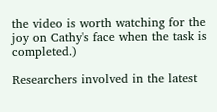the video is worth watching for the joy on Cathy's face when the task is completed.)

Researchers involved in the latest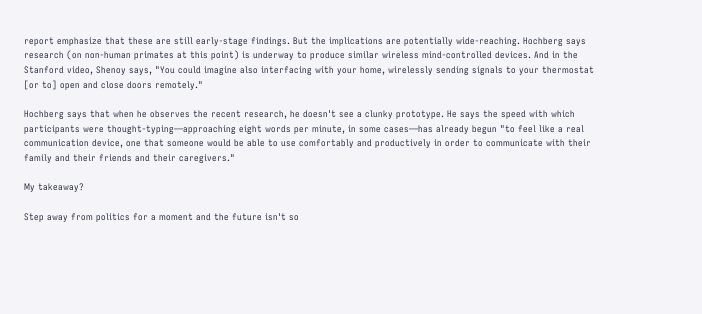report emphasize that these are still early-stage findings. But the implications are potentially wide-reaching. Hochberg says research (on non-human primates at this point) is underway to produce similar wireless mind-controlled devices. And in the Stanford video, Shenoy says, "You could imagine also interfacing with your home, wirelessly sending signals to your thermostat [or to] open and close doors remotely."

Hochberg says that when he observes the recent research, he doesn't see a clunky prototype. He says the speed with which participants were thought-typing—approaching eight words per minute, in some cases—has already begun "to feel like a real communication device, one that someone would be able to use comfortably and productively in order to communicate with their family and their friends and their caregivers."

My takeaway?

Step away from politics for a moment and the future isn't so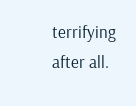terrifying after all.